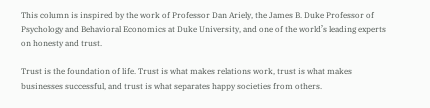This column is inspired by the work of Professor Dan Ariely, the James B. Duke Professor of Psychology and Behavioral Economics at Duke University, and one of the world’s leading experts on honesty and trust.

Trust is the foundation of life. Trust is what makes relations work, trust is what makes businesses successful, and trust is what separates happy societies from others.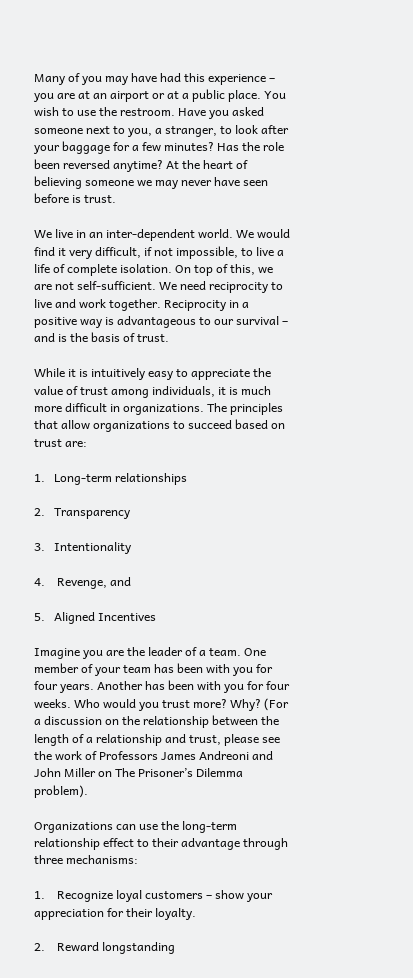Many of you may have had this experience – you are at an airport or at a public place. You wish to use the restroom. Have you asked someone next to you, a stranger, to look after your baggage for a few minutes? Has the role been reversed anytime? At the heart of believing someone we may never have seen before is trust.

We live in an inter-dependent world. We would find it very difficult, if not impossible, to live a life of complete isolation. On top of this, we are not self-sufficient. We need reciprocity to live and work together. Reciprocity in a positive way is advantageous to our survival – and is the basis of trust.

While it is intuitively easy to appreciate the value of trust among individuals, it is much more difficult in organizations. The principles that allow organizations to succeed based on trust are:

1.   Long-term relationships

2.   Transparency

3.   Intentionality

4.    Revenge, and

5.   Aligned Incentives

Imagine you are the leader of a team. One member of your team has been with you for four years. Another has been with you for four weeks. Who would you trust more? Why? (For a discussion on the relationship between the length of a relationship and trust, please see the work of Professors James Andreoni and John Miller on The Prisoner’s Dilemma problem).

Organizations can use the long-term relationship effect to their advantage through three mechanisms:

1.    Recognize loyal customers – show your appreciation for their loyalty.

2.    Reward longstanding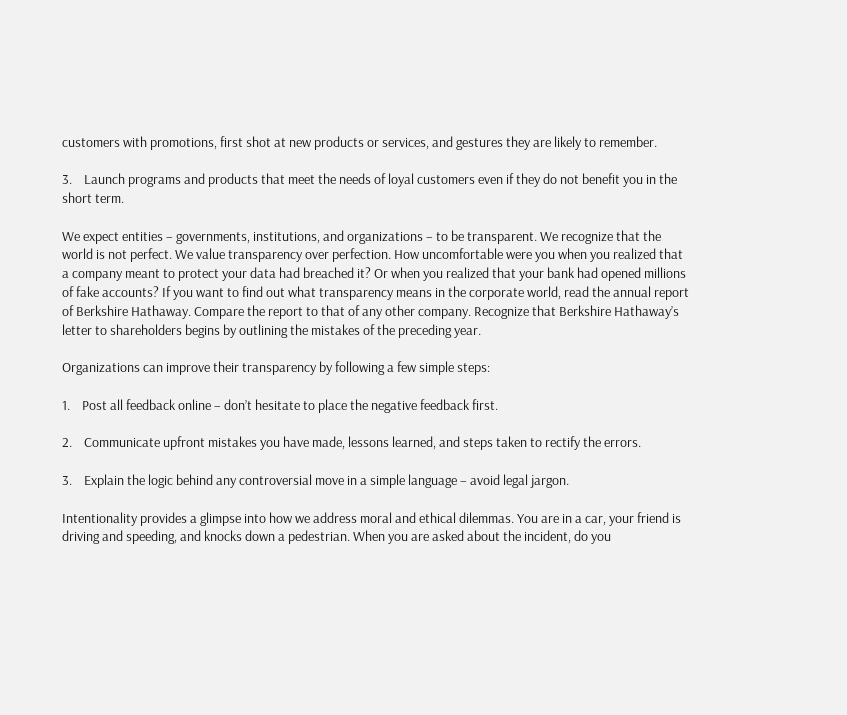customers with promotions, first shot at new products or services, and gestures they are likely to remember.

3.    Launch programs and products that meet the needs of loyal customers even if they do not benefit you in the short term.

We expect entities – governments, institutions, and organizations – to be transparent. We recognize that the world is not perfect. We value transparency over perfection. How uncomfortable were you when you realized that a company meant to protect your data had breached it? Or when you realized that your bank had opened millions of fake accounts? If you want to find out what transparency means in the corporate world, read the annual report of Berkshire Hathaway. Compare the report to that of any other company. Recognize that Berkshire Hathaway’s letter to shareholders begins by outlining the mistakes of the preceding year.

Organizations can improve their transparency by following a few simple steps:

1.    Post all feedback online – don’t hesitate to place the negative feedback first.

2.    Communicate upfront mistakes you have made, lessons learned, and steps taken to rectify the errors.

3.    Explain the logic behind any controversial move in a simple language – avoid legal jargon.

Intentionality provides a glimpse into how we address moral and ethical dilemmas. You are in a car, your friend is driving and speeding, and knocks down a pedestrian. When you are asked about the incident, do you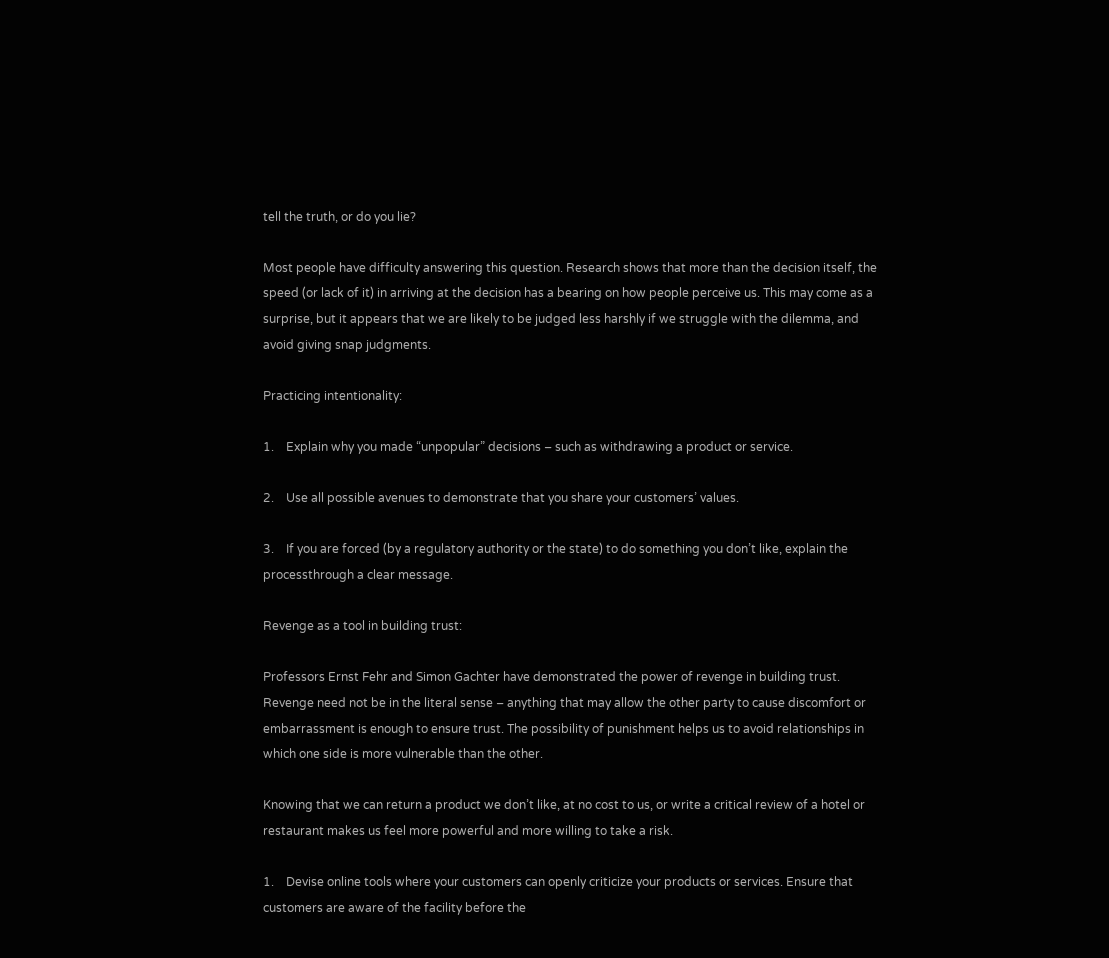tell the truth, or do you lie?

Most people have difficulty answering this question. Research shows that more than the decision itself, the speed (or lack of it) in arriving at the decision has a bearing on how people perceive us. This may come as a surprise, but it appears that we are likely to be judged less harshly if we struggle with the dilemma, and avoid giving snap judgments.

Practicing intentionality:

1.    Explain why you made “unpopular” decisions – such as withdrawing a product or service.

2.    Use all possible avenues to demonstrate that you share your customers’ values.

3.    If you are forced (by a regulatory authority or the state) to do something you don’t like, explain the processthrough a clear message.

Revenge as a tool in building trust:

Professors Ernst Fehr and Simon Gachter have demonstrated the power of revenge in building trust. Revenge need not be in the literal sense – anything that may allow the other party to cause discomfort or embarrassment is enough to ensure trust. The possibility of punishment helps us to avoid relationships in which one side is more vulnerable than the other.

Knowing that we can return a product we don’t like, at no cost to us, or write a critical review of a hotel or restaurant makes us feel more powerful and more willing to take a risk.

1.    Devise online tools where your customers can openly criticize your products or services. Ensure that customers are aware of the facility before the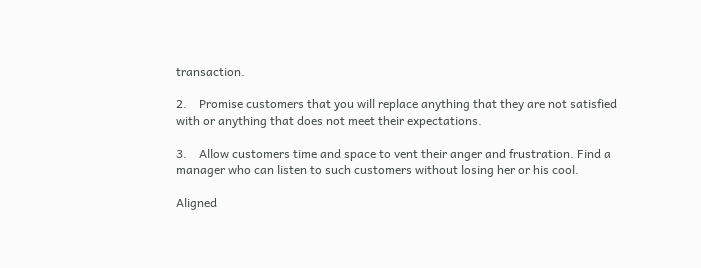transaction.

2.    Promise customers that you will replace anything that they are not satisfied with or anything that does not meet their expectations.

3.    Allow customers time and space to vent their anger and frustration. Find a manager who can listen to such customers without losing her or his cool.

Aligned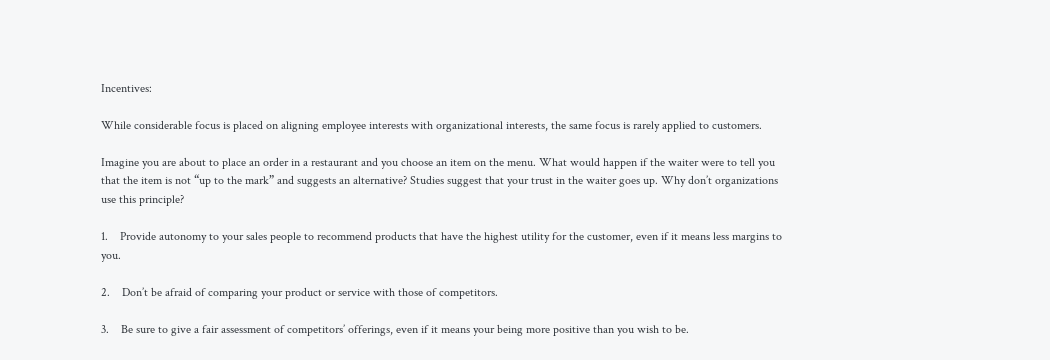Incentives:

While considerable focus is placed on aligning employee interests with organizational interests, the same focus is rarely applied to customers.

Imagine you are about to place an order in a restaurant and you choose an item on the menu. What would happen if the waiter were to tell you that the item is not “up to the mark” and suggests an alternative? Studies suggest that your trust in the waiter goes up. Why don’t organizations use this principle?

1.    Provide autonomy to your sales people to recommend products that have the highest utility for the customer, even if it means less margins to you.

2.    Don’t be afraid of comparing your product or service with those of competitors.

3.    Be sure to give a fair assessment of competitors’ offerings, even if it means your being more positive than you wish to be.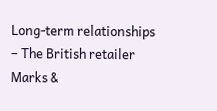Long-term relationships – The British retailer Marks &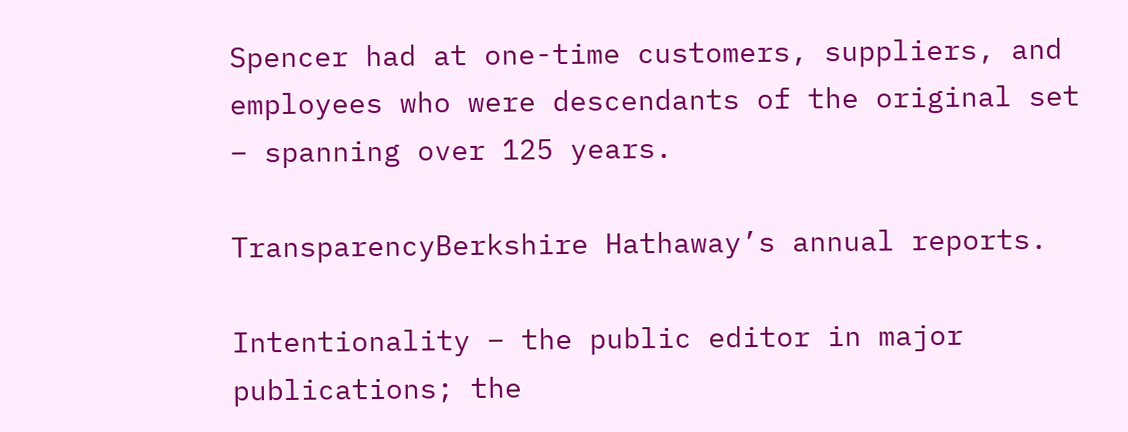Spencer had at one-time customers, suppliers, and employees who were descendants of the original set – spanning over 125 years.

TransparencyBerkshire Hathaway’s annual reports.

Intentionality – the public editor in major publications; the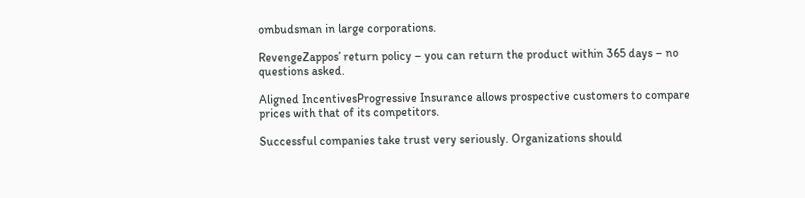ombudsman in large corporations.

RevengeZappos’ return policy – you can return the product within 365 days – no questions asked.

Aligned IncentivesProgressive Insurance allows prospective customers to compare prices with that of its competitors.

Successful companies take trust very seriously. Organizations should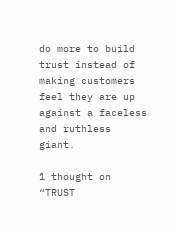do more to build trust instead of making customers feel they are up against a faceless and ruthless giant.

1 thought on “TRUST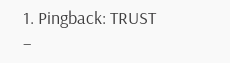1. Pingback: TRUST –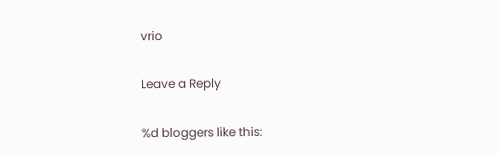vrio

Leave a Reply

%d bloggers like this: